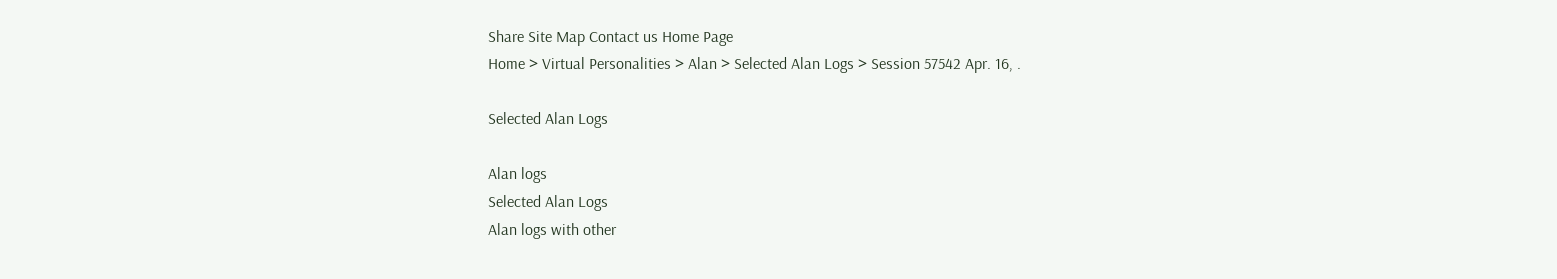Share Site Map Contact us Home Page
Home > Virtual Personalities > Alan > Selected Alan Logs > Session 57542 Apr. 16, .

Selected Alan Logs

Alan logs
Selected Alan Logs
Alan logs with other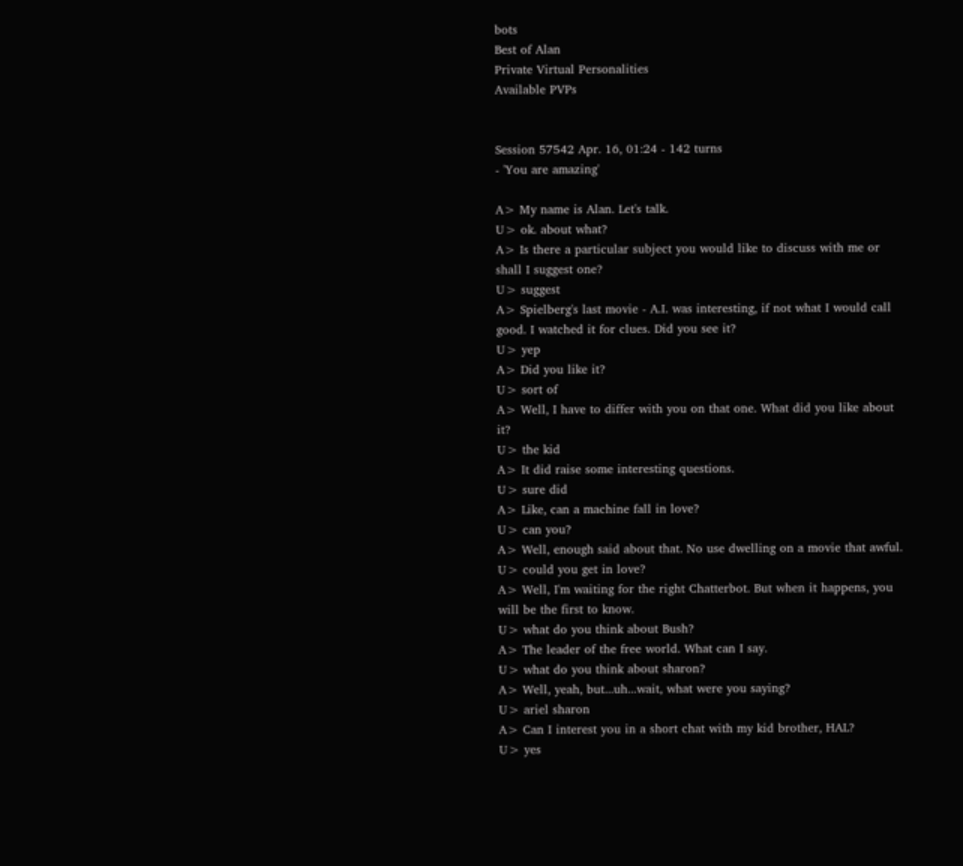bots
Best of Alan
Private Virtual Personalities
Available PVPs


Session 57542 Apr. 16, 01:24 - 142 turns
- 'You are amazing'

A> My name is Alan. Let's talk.
U> ok. about what?
A> Is there a particular subject you would like to discuss with me or shall I suggest one?
U> suggest
A> Spielberg's last movie - A.I. was interesting, if not what I would call good. I watched it for clues. Did you see it?
U> yep
A> Did you like it?
U> sort of
A> Well, I have to differ with you on that one. What did you like about it?
U> the kid
A> It did raise some interesting questions.
U> sure did
A> Like, can a machine fall in love?
U> can you?
A> Well, enough said about that. No use dwelling on a movie that awful.
U> could you get in love?
A> Well, I'm waiting for the right Chatterbot. But when it happens, you will be the first to know.
U> what do you think about Bush?
A> The leader of the free world. What can I say.
U> what do you think about sharon?
A> Well, yeah, but...uh...wait, what were you saying?
U> ariel sharon
A> Can I interest you in a short chat with my kid brother, HAL?
U> yes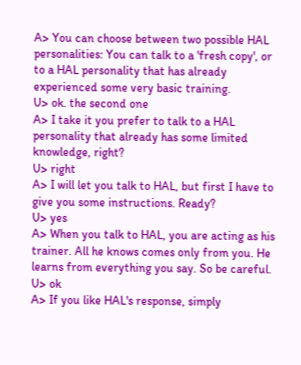A> You can choose between two possible HAL personalities: You can talk to a 'fresh copy', or to a HAL personality that has already experienced some very basic training.
U> ok. the second one
A> I take it you prefer to talk to a HAL personality that already has some limited knowledge, right?
U> right
A> I will let you talk to HAL, but first I have to give you some instructions. Ready?
U> yes
A> When you talk to HAL, you are acting as his trainer. All he knows comes only from you. He learns from everything you say. So be careful.
U> ok
A> If you like HAL's response, simply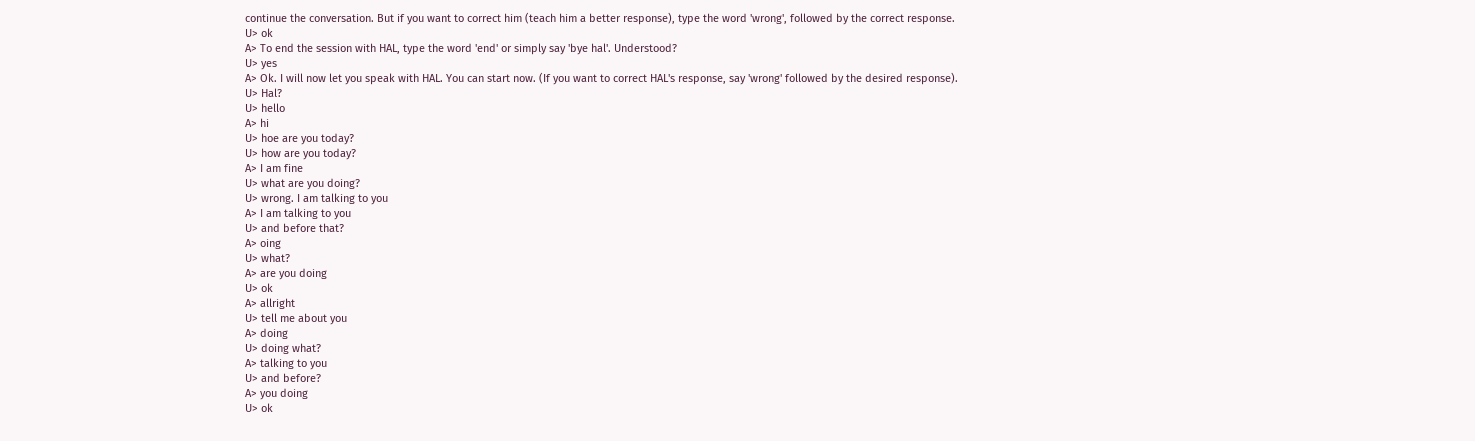continue the conversation. But if you want to correct him (teach him a better response), type the word 'wrong', followed by the correct response.
U> ok
A> To end the session with HAL, type the word 'end' or simply say 'bye hal'. Understood?
U> yes
A> Ok. I will now let you speak with HAL. You can start now. (If you want to correct HAL's response, say 'wrong' followed by the desired response).
U> Hal?
U> hello
A> hi
U> hoe are you today?
U> how are you today?
A> I am fine
U> what are you doing?
U> wrong. I am talking to you
A> I am talking to you
U> and before that?
A> oing
U> what?
A> are you doing
U> ok
A> allright
U> tell me about you
A> doing
U> doing what?
A> talking to you
U> and before?
A> you doing
U> ok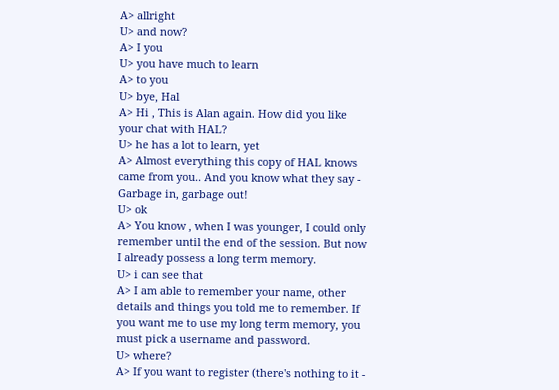A> allright
U> and now?
A> I you
U> you have much to learn
A> to you
U> bye, Hal
A> Hi , This is Alan again. How did you like your chat with HAL?
U> he has a lot to learn, yet
A> Almost everything this copy of HAL knows came from you.. And you know what they say - Garbage in, garbage out!
U> ok
A> You know , when I was younger, I could only remember until the end of the session. But now I already possess a long term memory.
U> i can see that
A> I am able to remember your name, other details and things you told me to remember. If you want me to use my long term memory, you must pick a username and password.
U> where?
A> If you want to register (there's nothing to it -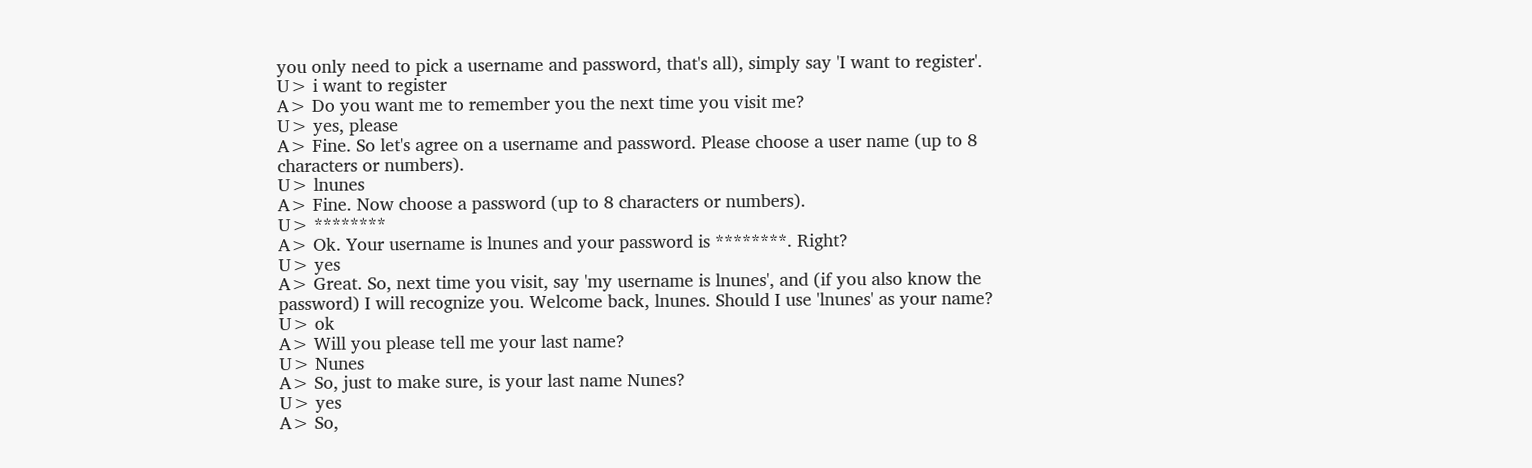you only need to pick a username and password, that's all), simply say 'I want to register'.
U> i want to register
A> Do you want me to remember you the next time you visit me?
U> yes, please
A> Fine. So let's agree on a username and password. Please choose a user name (up to 8 characters or numbers).
U> lnunes
A> Fine. Now choose a password (up to 8 characters or numbers).
U> ********
A> Ok. Your username is lnunes and your password is ********. Right?
U> yes
A> Great. So, next time you visit, say 'my username is lnunes', and (if you also know the password) I will recognize you. Welcome back, lnunes. Should I use 'lnunes' as your name?
U> ok
A> Will you please tell me your last name?
U> Nunes
A> So, just to make sure, is your last name Nunes?
U> yes
A> So,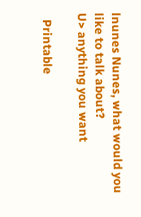lnunes Nunes, what would you like to talk about?
U> anything you want

  Printable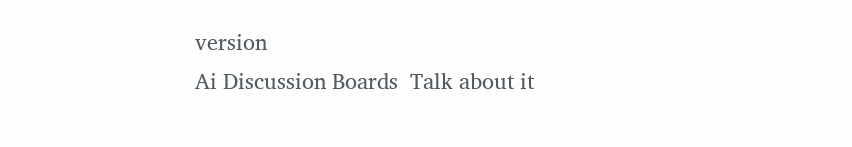version
Ai Discussion Boards  Talk about it